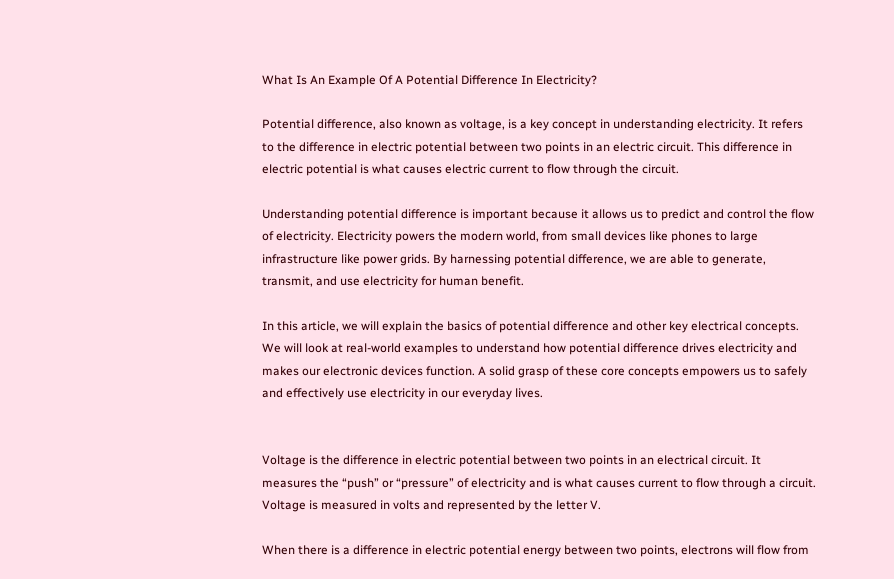What Is An Example Of A Potential Difference In Electricity?

Potential difference, also known as voltage, is a key concept in understanding electricity. It refers to the difference in electric potential between two points in an electric circuit. This difference in electric potential is what causes electric current to flow through the circuit.

Understanding potential difference is important because it allows us to predict and control the flow of electricity. Electricity powers the modern world, from small devices like phones to large infrastructure like power grids. By harnessing potential difference, we are able to generate, transmit, and use electricity for human benefit.

In this article, we will explain the basics of potential difference and other key electrical concepts. We will look at real-world examples to understand how potential difference drives electricity and makes our electronic devices function. A solid grasp of these core concepts empowers us to safely and effectively use electricity in our everyday lives.


Voltage is the difference in electric potential between two points in an electrical circuit. It measures the “push” or “pressure” of electricity and is what causes current to flow through a circuit. Voltage is measured in volts and represented by the letter V.

When there is a difference in electric potential energy between two points, electrons will flow from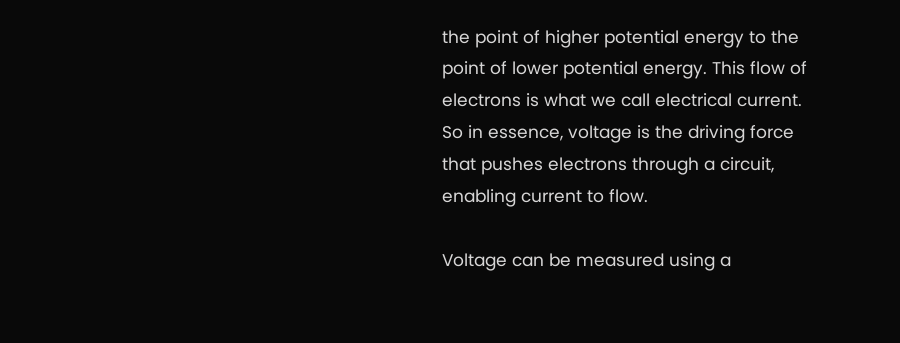the point of higher potential energy to the point of lower potential energy. This flow of electrons is what we call electrical current. So in essence, voltage is the driving force that pushes electrons through a circuit, enabling current to flow.

Voltage can be measured using a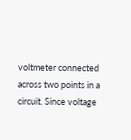voltmeter connected across two points in a circuit. Since voltage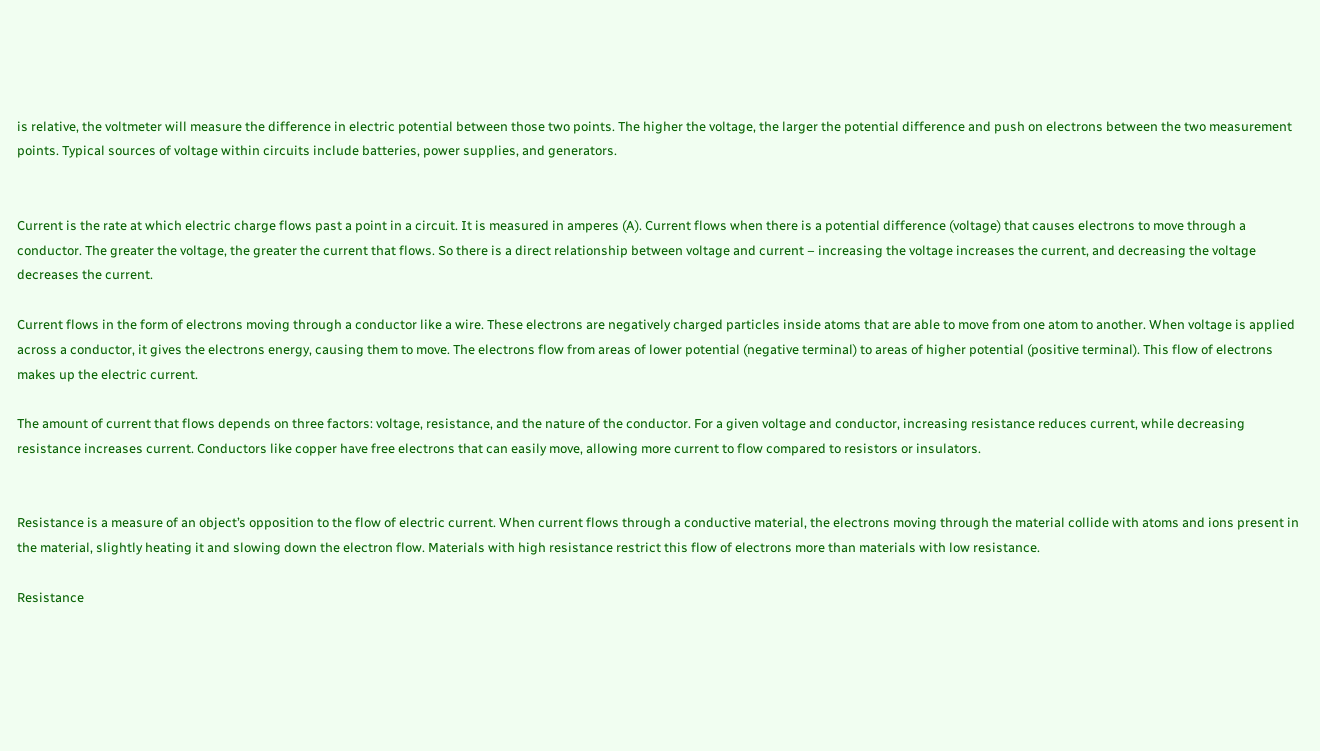is relative, the voltmeter will measure the difference in electric potential between those two points. The higher the voltage, the larger the potential difference and push on electrons between the two measurement points. Typical sources of voltage within circuits include batteries, power supplies, and generators.


Current is the rate at which electric charge flows past a point in a circuit. It is measured in amperes (A). Current flows when there is a potential difference (voltage) that causes electrons to move through a conductor. The greater the voltage, the greater the current that flows. So there is a direct relationship between voltage and current – increasing the voltage increases the current, and decreasing the voltage decreases the current.

Current flows in the form of electrons moving through a conductor like a wire. These electrons are negatively charged particles inside atoms that are able to move from one atom to another. When voltage is applied across a conductor, it gives the electrons energy, causing them to move. The electrons flow from areas of lower potential (negative terminal) to areas of higher potential (positive terminal). This flow of electrons makes up the electric current.

The amount of current that flows depends on three factors: voltage, resistance, and the nature of the conductor. For a given voltage and conductor, increasing resistance reduces current, while decreasing resistance increases current. Conductors like copper have free electrons that can easily move, allowing more current to flow compared to resistors or insulators.


Resistance is a measure of an object’s opposition to the flow of electric current. When current flows through a conductive material, the electrons moving through the material collide with atoms and ions present in the material, slightly heating it and slowing down the electron flow. Materials with high resistance restrict this flow of electrons more than materials with low resistance.

Resistance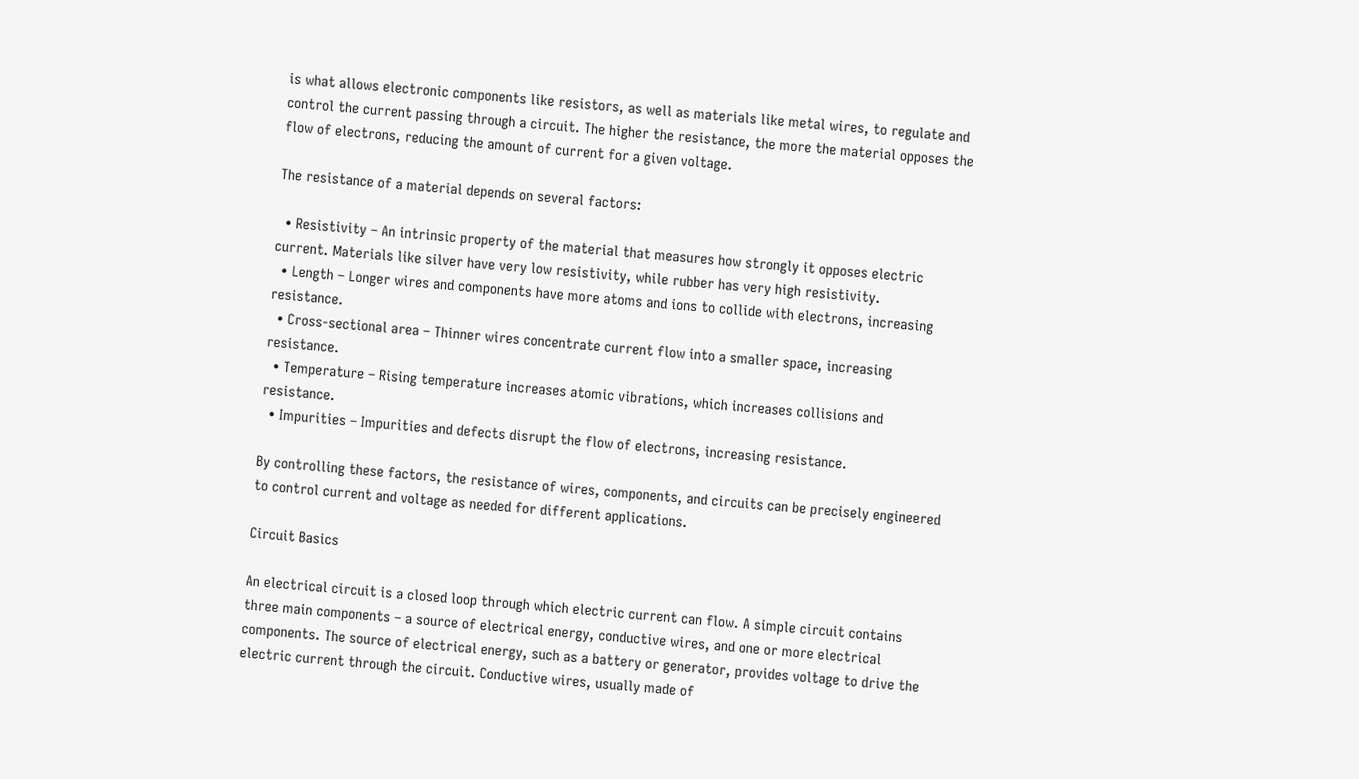is what allows electronic components like resistors, as well as materials like metal wires, to regulate and control the current passing through a circuit. The higher the resistance, the more the material opposes the flow of electrons, reducing the amount of current for a given voltage.

The resistance of a material depends on several factors:

  • Resistivity – An intrinsic property of the material that measures how strongly it opposes electric current. Materials like silver have very low resistivity, while rubber has very high resistivity.
  • Length – Longer wires and components have more atoms and ions to collide with electrons, increasing resistance.
  • Cross-sectional area – Thinner wires concentrate current flow into a smaller space, increasing resistance.
  • Temperature – Rising temperature increases atomic vibrations, which increases collisions and resistance.
  • Impurities – Impurities and defects disrupt the flow of electrons, increasing resistance.

By controlling these factors, the resistance of wires, components, and circuits can be precisely engineered to control current and voltage as needed for different applications.

Circuit Basics

An electrical circuit is a closed loop through which electric current can flow. A simple circuit contains three main components – a source of electrical energy, conductive wires, and one or more electrical components. The source of electrical energy, such as a battery or generator, provides voltage to drive the electric current through the circuit. Conductive wires, usually made of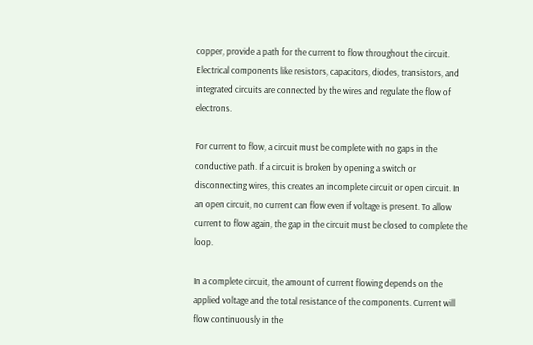copper, provide a path for the current to flow throughout the circuit. Electrical components like resistors, capacitors, diodes, transistors, and integrated circuits are connected by the wires and regulate the flow of electrons.

For current to flow, a circuit must be complete with no gaps in the conductive path. If a circuit is broken by opening a switch or disconnecting wires, this creates an incomplete circuit or open circuit. In an open circuit, no current can flow even if voltage is present. To allow current to flow again, the gap in the circuit must be closed to complete the loop.

In a complete circuit, the amount of current flowing depends on the applied voltage and the total resistance of the components. Current will flow continuously in the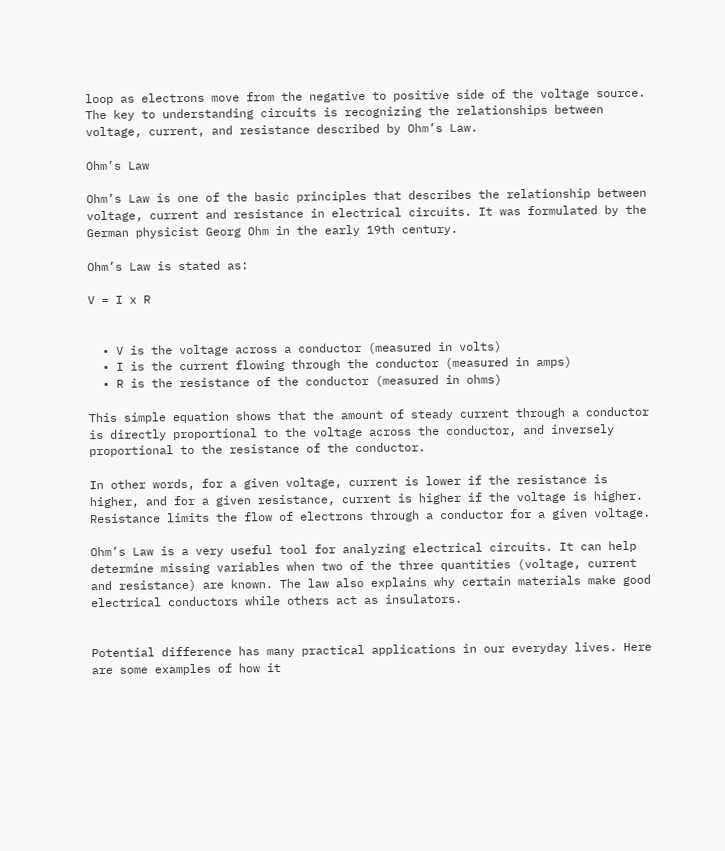loop as electrons move from the negative to positive side of the voltage source. The key to understanding circuits is recognizing the relationships between voltage, current, and resistance described by Ohm’s Law.

Ohm’s Law

Ohm’s Law is one of the basic principles that describes the relationship between voltage, current and resistance in electrical circuits. It was formulated by the German physicist Georg Ohm in the early 19th century.

Ohm’s Law is stated as:

V = I x R


  • V is the voltage across a conductor (measured in volts)
  • I is the current flowing through the conductor (measured in amps)
  • R is the resistance of the conductor (measured in ohms)

This simple equation shows that the amount of steady current through a conductor is directly proportional to the voltage across the conductor, and inversely proportional to the resistance of the conductor.

In other words, for a given voltage, current is lower if the resistance is higher, and for a given resistance, current is higher if the voltage is higher. Resistance limits the flow of electrons through a conductor for a given voltage.

Ohm’s Law is a very useful tool for analyzing electrical circuits. It can help determine missing variables when two of the three quantities (voltage, current and resistance) are known. The law also explains why certain materials make good electrical conductors while others act as insulators.


Potential difference has many practical applications in our everyday lives. Here are some examples of how it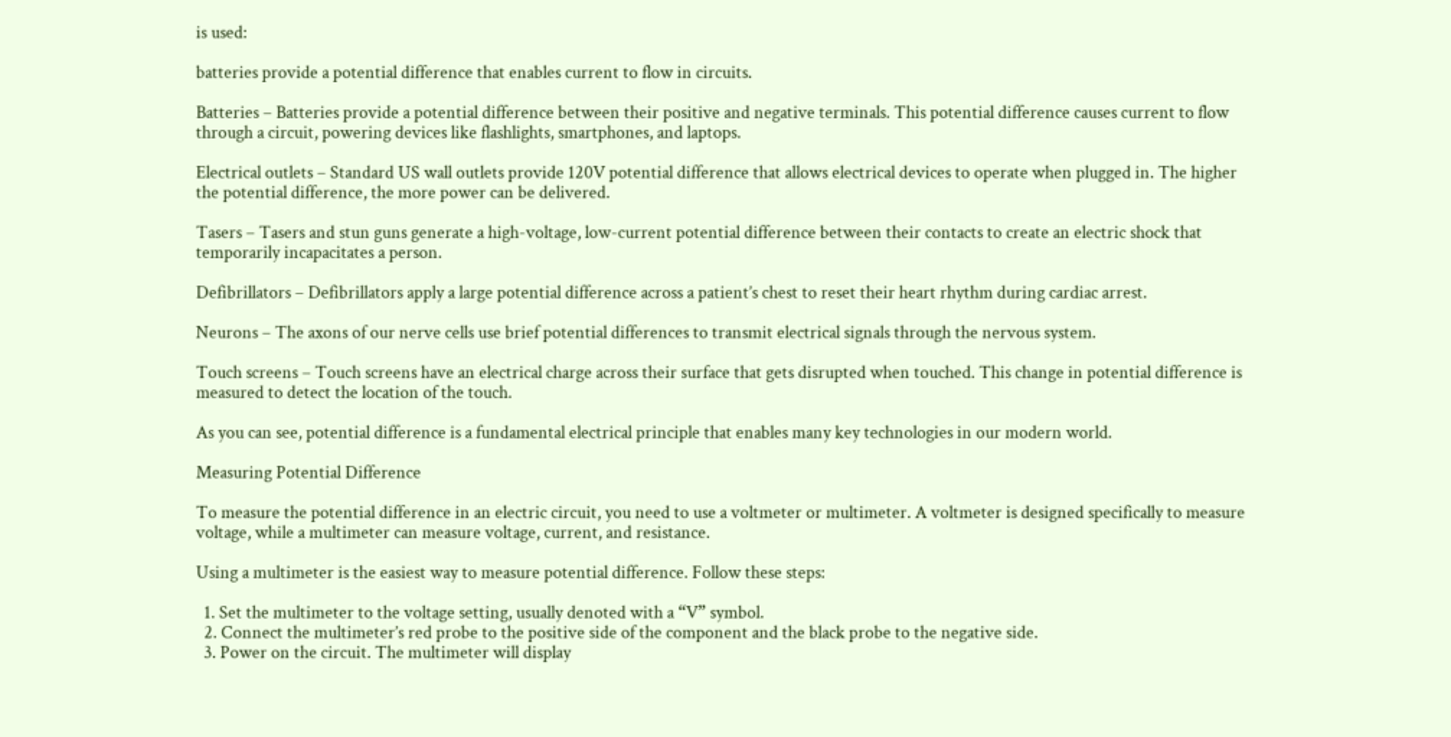is used:

batteries provide a potential difference that enables current to flow in circuits.

Batteries – Batteries provide a potential difference between their positive and negative terminals. This potential difference causes current to flow through a circuit, powering devices like flashlights, smartphones, and laptops.

Electrical outlets – Standard US wall outlets provide 120V potential difference that allows electrical devices to operate when plugged in. The higher the potential difference, the more power can be delivered.

Tasers – Tasers and stun guns generate a high-voltage, low-current potential difference between their contacts to create an electric shock that temporarily incapacitates a person.

Defibrillators – Defibrillators apply a large potential difference across a patient’s chest to reset their heart rhythm during cardiac arrest.

Neurons – The axons of our nerve cells use brief potential differences to transmit electrical signals through the nervous system.

Touch screens – Touch screens have an electrical charge across their surface that gets disrupted when touched. This change in potential difference is measured to detect the location of the touch.

As you can see, potential difference is a fundamental electrical principle that enables many key technologies in our modern world.

Measuring Potential Difference

To measure the potential difference in an electric circuit, you need to use a voltmeter or multimeter. A voltmeter is designed specifically to measure voltage, while a multimeter can measure voltage, current, and resistance.

Using a multimeter is the easiest way to measure potential difference. Follow these steps:

  1. Set the multimeter to the voltage setting, usually denoted with a “V” symbol.
  2. Connect the multimeter’s red probe to the positive side of the component and the black probe to the negative side.
  3. Power on the circuit. The multimeter will display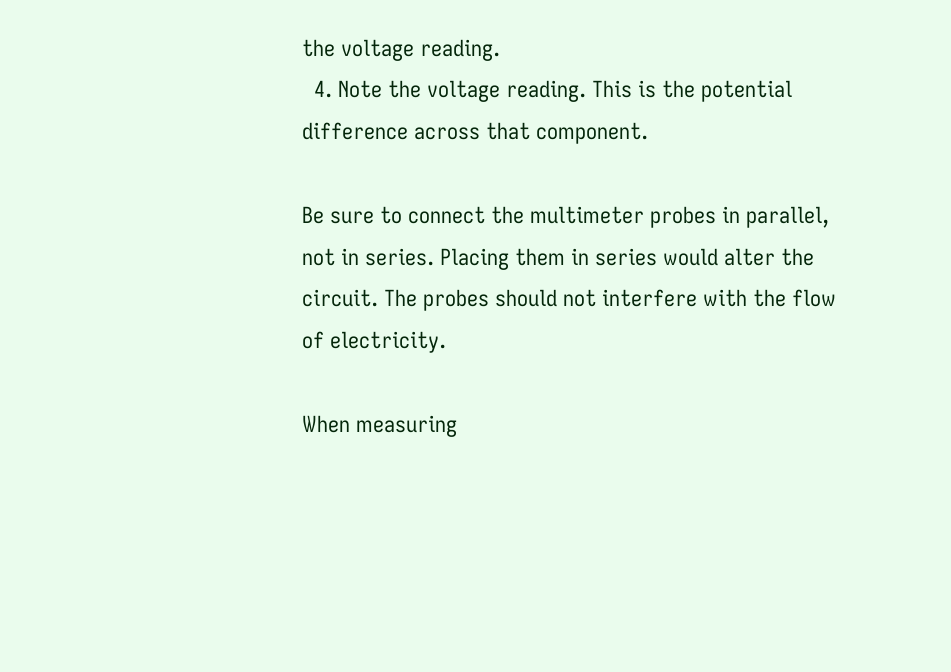the voltage reading.
  4. Note the voltage reading. This is the potential difference across that component.

Be sure to connect the multimeter probes in parallel, not in series. Placing them in series would alter the circuit. The probes should not interfere with the flow of electricity.

When measuring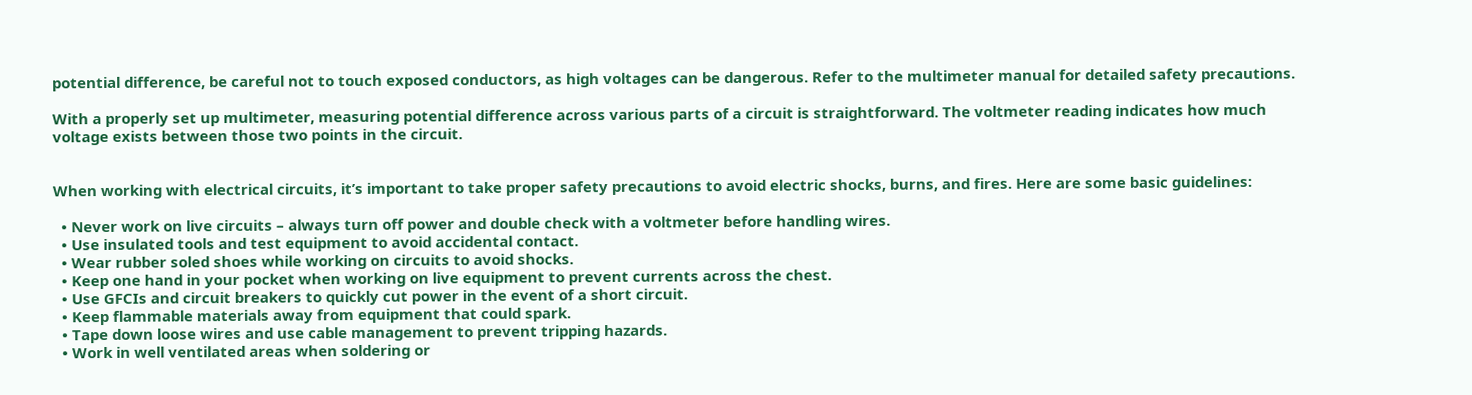potential difference, be careful not to touch exposed conductors, as high voltages can be dangerous. Refer to the multimeter manual for detailed safety precautions.

With a properly set up multimeter, measuring potential difference across various parts of a circuit is straightforward. The voltmeter reading indicates how much voltage exists between those two points in the circuit.


When working with electrical circuits, it’s important to take proper safety precautions to avoid electric shocks, burns, and fires. Here are some basic guidelines:

  • Never work on live circuits – always turn off power and double check with a voltmeter before handling wires.
  • Use insulated tools and test equipment to avoid accidental contact.
  • Wear rubber soled shoes while working on circuits to avoid shocks.
  • Keep one hand in your pocket when working on live equipment to prevent currents across the chest.
  • Use GFCIs and circuit breakers to quickly cut power in the event of a short circuit.
  • Keep flammable materials away from equipment that could spark.
  • Tape down loose wires and use cable management to prevent tripping hazards.
  • Work in well ventilated areas when soldering or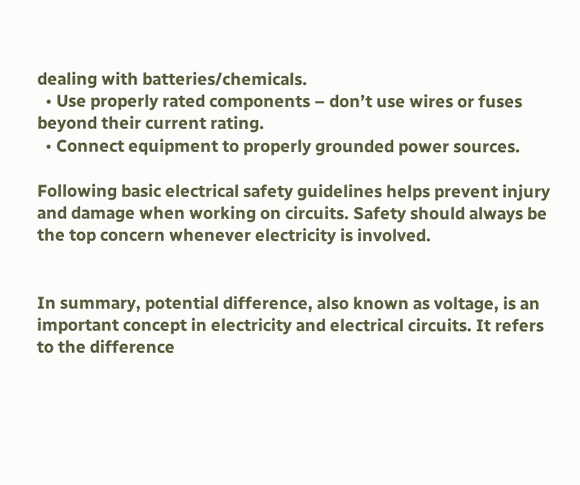dealing with batteries/chemicals.
  • Use properly rated components – don’t use wires or fuses beyond their current rating.
  • Connect equipment to properly grounded power sources.

Following basic electrical safety guidelines helps prevent injury and damage when working on circuits. Safety should always be the top concern whenever electricity is involved.


In summary, potential difference, also known as voltage, is an important concept in electricity and electrical circuits. It refers to the difference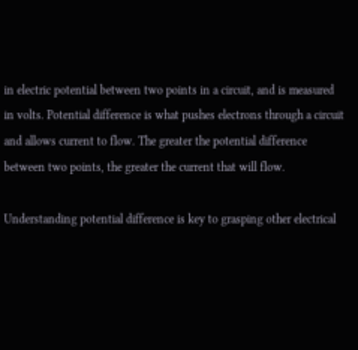in electric potential between two points in a circuit, and is measured in volts. Potential difference is what pushes electrons through a circuit and allows current to flow. The greater the potential difference between two points, the greater the current that will flow.

Understanding potential difference is key to grasping other electrical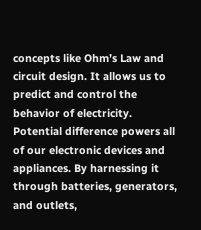concepts like Ohm’s Law and circuit design. It allows us to predict and control the behavior of electricity. Potential difference powers all of our electronic devices and appliances. By harnessing it through batteries, generators, and outlets,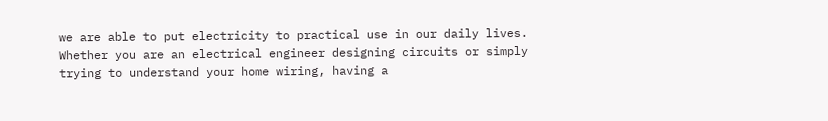we are able to put electricity to practical use in our daily lives. Whether you are an electrical engineer designing circuits or simply trying to understand your home wiring, having a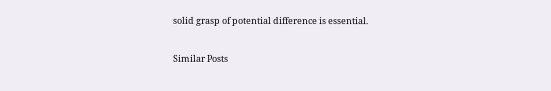solid grasp of potential difference is essential.

Similar Posts